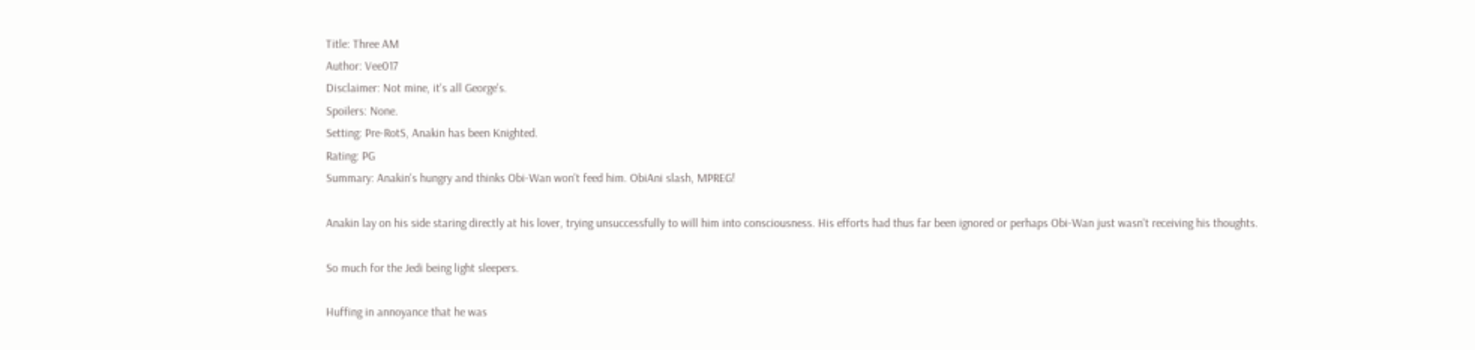Title: Three AM
Author: Vee017
Disclaimer: Not mine, it's all George's.
Spoilers: None.
Setting: Pre-RotS, Anakin has been Knighted.
Rating: PG
Summary: Anakin's hungry and thinks Obi-Wan won't feed him. ObiAni slash, MPREG!

Anakin lay on his side staring directly at his lover, trying unsuccessfully to will him into consciousness. His efforts had thus far been ignored or perhaps Obi-Wan just wasn't receiving his thoughts.

So much for the Jedi being light sleepers.

Huffing in annoyance that he was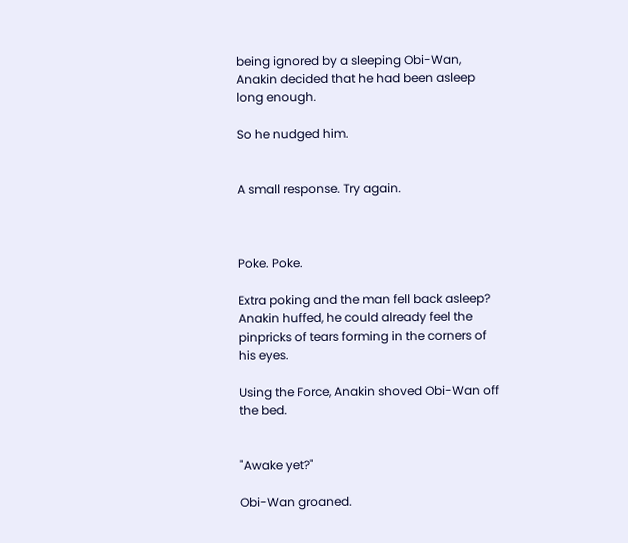being ignored by a sleeping Obi-Wan, Anakin decided that he had been asleep long enough.

So he nudged him.


A small response. Try again.



Poke. Poke.

Extra poking and the man fell back asleep? Anakin huffed, he could already feel the pinpricks of tears forming in the corners of his eyes.

Using the Force, Anakin shoved Obi-Wan off the bed.


"Awake yet?"

Obi-Wan groaned.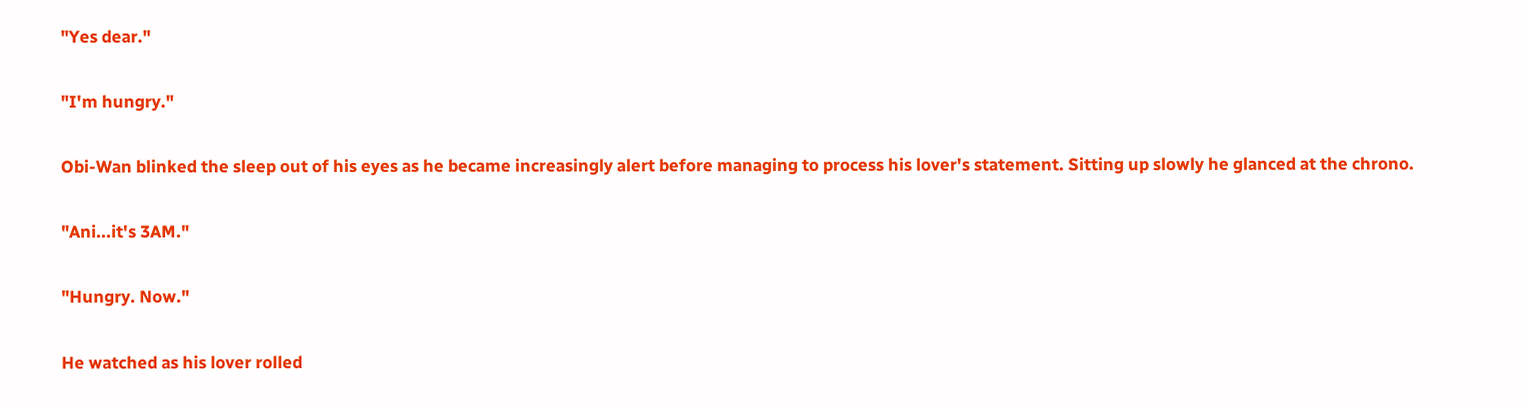"Yes dear."

"I'm hungry."

Obi-Wan blinked the sleep out of his eyes as he became increasingly alert before managing to process his lover's statement. Sitting up slowly he glanced at the chrono.

"Ani...it's 3AM."

"Hungry. Now."

He watched as his lover rolled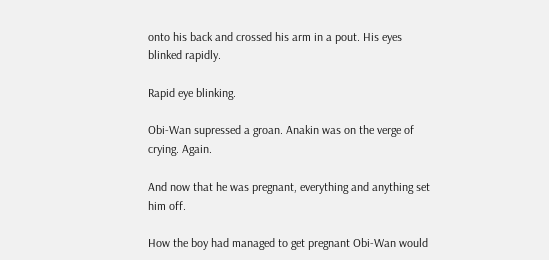onto his back and crossed his arm in a pout. His eyes blinked rapidly.

Rapid eye blinking.

Obi-Wan supressed a groan. Anakin was on the verge of crying. Again.

And now that he was pregnant, everything and anything set him off.

How the boy had managed to get pregnant Obi-Wan would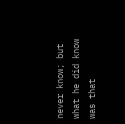never know; but what he did know was that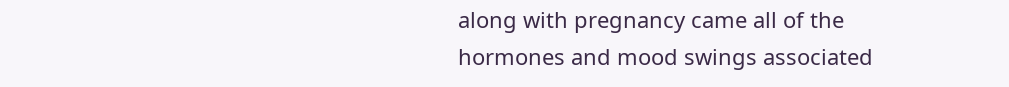along with pregnancy came all of the hormones and mood swings associated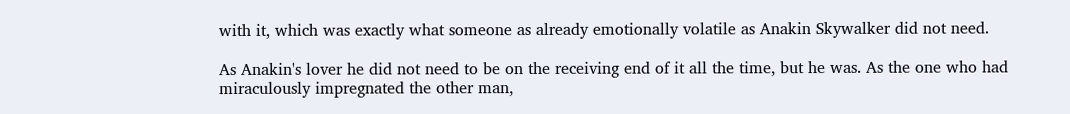with it, which was exactly what someone as already emotionally volatile as Anakin Skywalker did not need.

As Anakin's lover he did not need to be on the receiving end of it all the time, but he was. As the one who had miraculously impregnated the other man,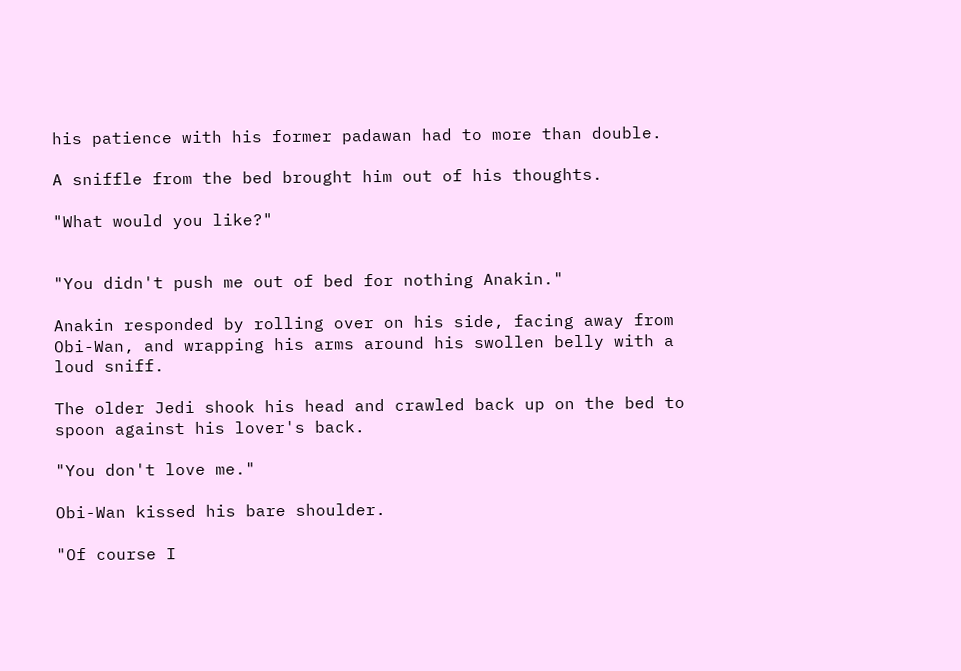his patience with his former padawan had to more than double.

A sniffle from the bed brought him out of his thoughts.

"What would you like?"


"You didn't push me out of bed for nothing Anakin."

Anakin responded by rolling over on his side, facing away from Obi-Wan, and wrapping his arms around his swollen belly with a loud sniff.

The older Jedi shook his head and crawled back up on the bed to spoon against his lover's back.

"You don't love me."

Obi-Wan kissed his bare shoulder.

"Of course I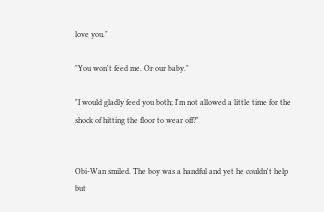love you."

"You won't feed me. Or our baby."

"I would gladly feed you both; I'm not allowed a little time for the shock of hitting the floor to wear off?"


Obi-Wan smiled. The boy was a handful and yet he couldn't help but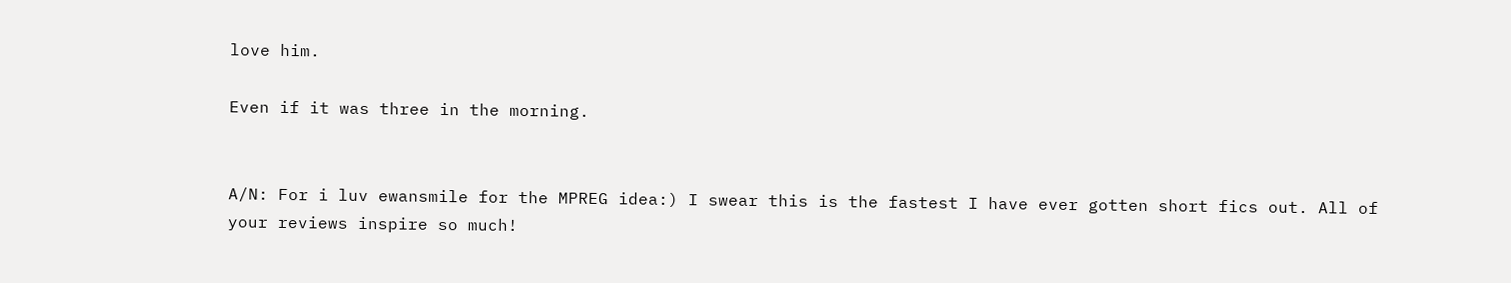love him.

Even if it was three in the morning.


A/N: For i luv ewansmile for the MPREG idea:) I swear this is the fastest I have ever gotten short fics out. All of your reviews inspire so much!